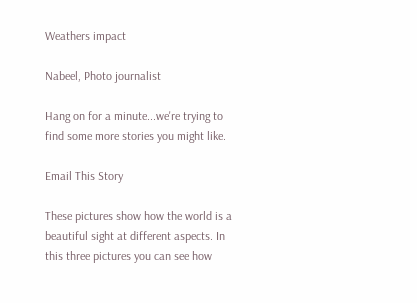Weathers impact

Nabeel, Photo journalist

Hang on for a minute...we're trying to find some more stories you might like.

Email This Story

These pictures show how the world is a beautiful sight at different aspects. In this three pictures you can see how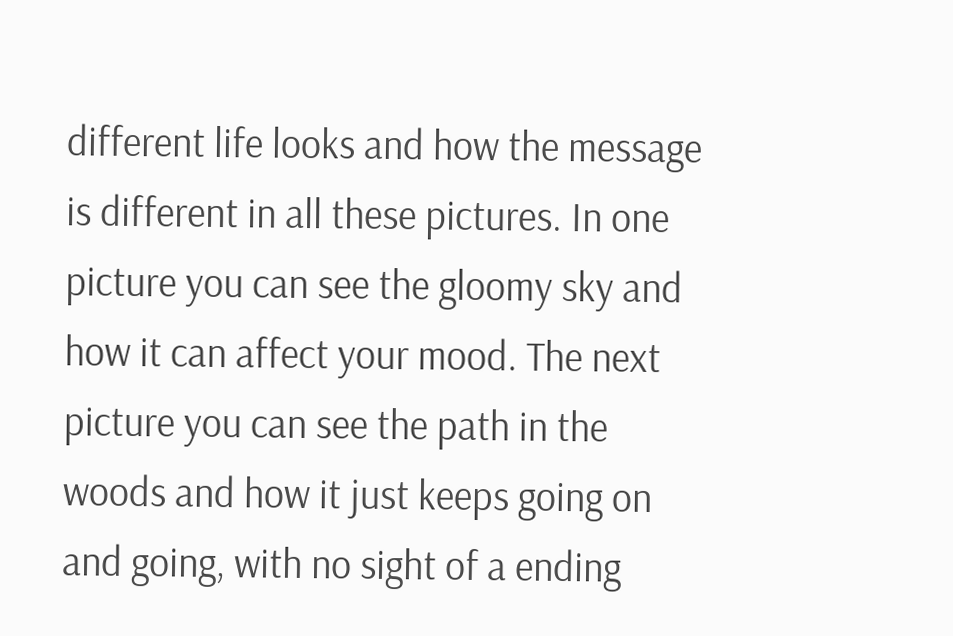different life looks and how the message is different in all these pictures. In one picture you can see the gloomy sky and how it can affect your mood. The next picture you can see the path in the woods and how it just keeps going on and going, with no sight of a ending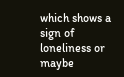which shows a sign of loneliness or maybe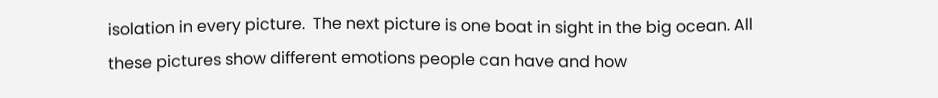isolation in every picture.  The next picture is one boat in sight in the big ocean. All these pictures show different emotions people can have and how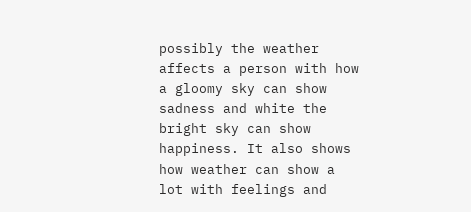possibly the weather affects a person with how a gloomy sky can show sadness and white the bright sky can show happiness. It also shows how weather can show a lot with feelings and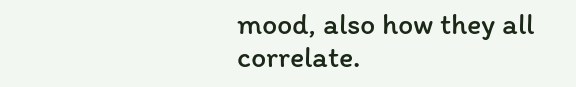mood, also how they all correlate.